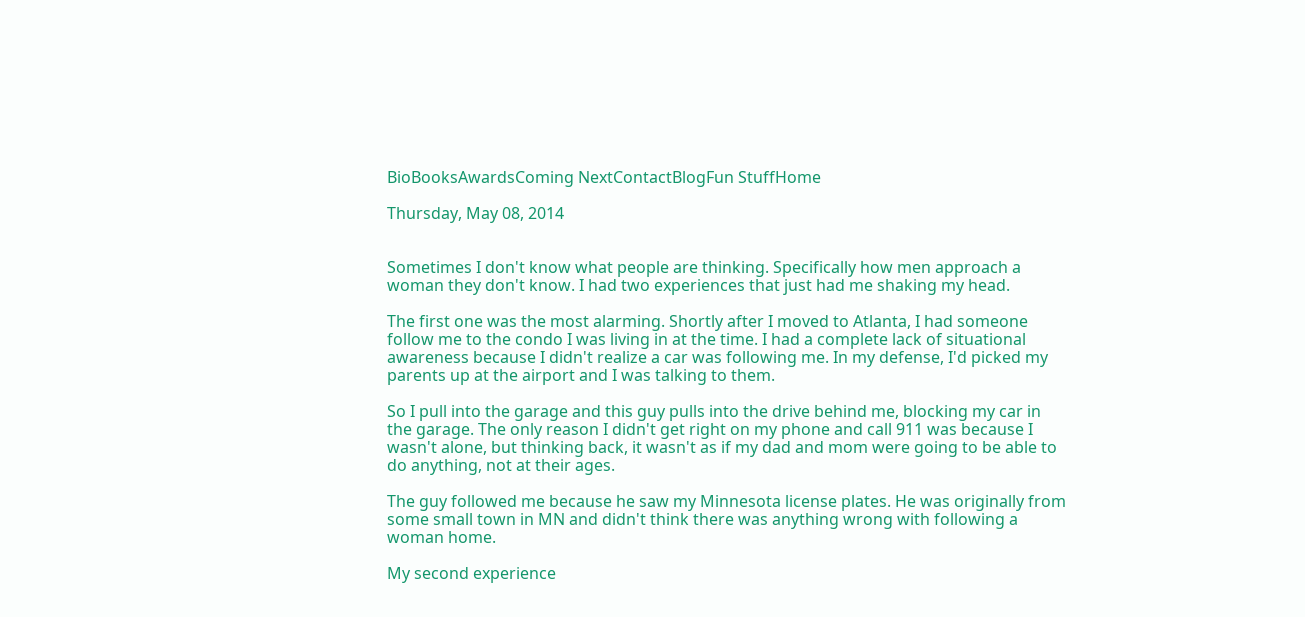BioBooksAwardsComing NextContactBlogFun StuffHome

Thursday, May 08, 2014


Sometimes I don't know what people are thinking. Specifically how men approach a woman they don't know. I had two experiences that just had me shaking my head.

The first one was the most alarming. Shortly after I moved to Atlanta, I had someone follow me to the condo I was living in at the time. I had a complete lack of situational awareness because I didn't realize a car was following me. In my defense, I'd picked my parents up at the airport and I was talking to them.

So I pull into the garage and this guy pulls into the drive behind me, blocking my car in the garage. The only reason I didn't get right on my phone and call 911 was because I wasn't alone, but thinking back, it wasn't as if my dad and mom were going to be able to do anything, not at their ages.

The guy followed me because he saw my Minnesota license plates. He was originally from some small town in MN and didn't think there was anything wrong with following a woman home.

My second experience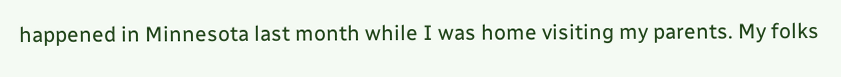happened in Minnesota last month while I was home visiting my parents. My folks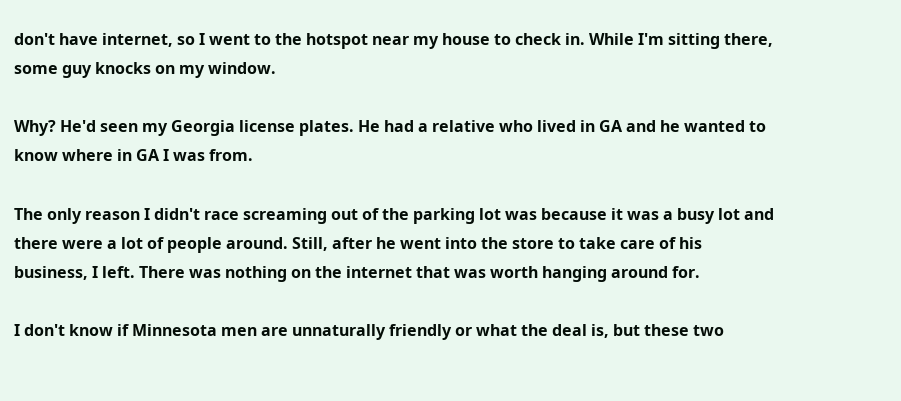don't have internet, so I went to the hotspot near my house to check in. While I'm sitting there, some guy knocks on my window.

Why? He'd seen my Georgia license plates. He had a relative who lived in GA and he wanted to know where in GA I was from.

The only reason I didn't race screaming out of the parking lot was because it was a busy lot and there were a lot of people around. Still, after he went into the store to take care of his business, I left. There was nothing on the internet that was worth hanging around for.

I don't know if Minnesota men are unnaturally friendly or what the deal is, but these two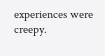experiences were creepy.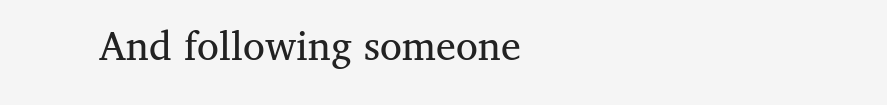And following someone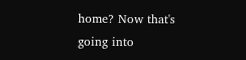home? Now that's going into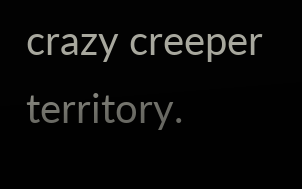crazy creeper territory.